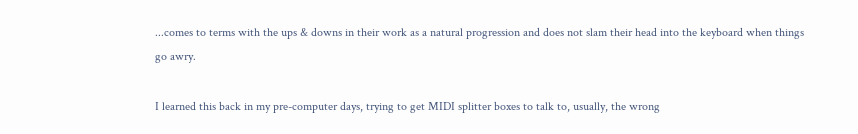...comes to terms with the ups & downs in their work as a natural progression and does not slam their head into the keyboard when things go awry.

I learned this back in my pre-computer days, trying to get MIDI splitter boxes to talk to, usually, the wrong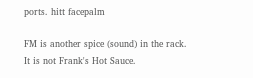ports. hitt facepalm

FM is another spice (sound) in the rack.
It is not Frank's Hot Sauce.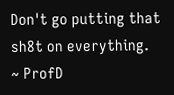Don't go putting that sh8t on everything.
~ ProfD